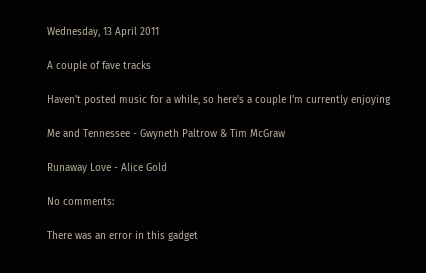Wednesday, 13 April 2011

A couple of fave tracks

Haven't posted music for a while, so here's a couple I'm currently enjoying

Me and Tennessee - Gwyneth Paltrow & Tim McGraw

Runaway Love - Alice Gold

No comments:

There was an error in this gadget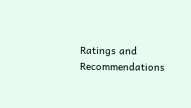Ratings and Recommendations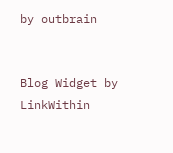by outbrain


Blog Widget by LinkWithin